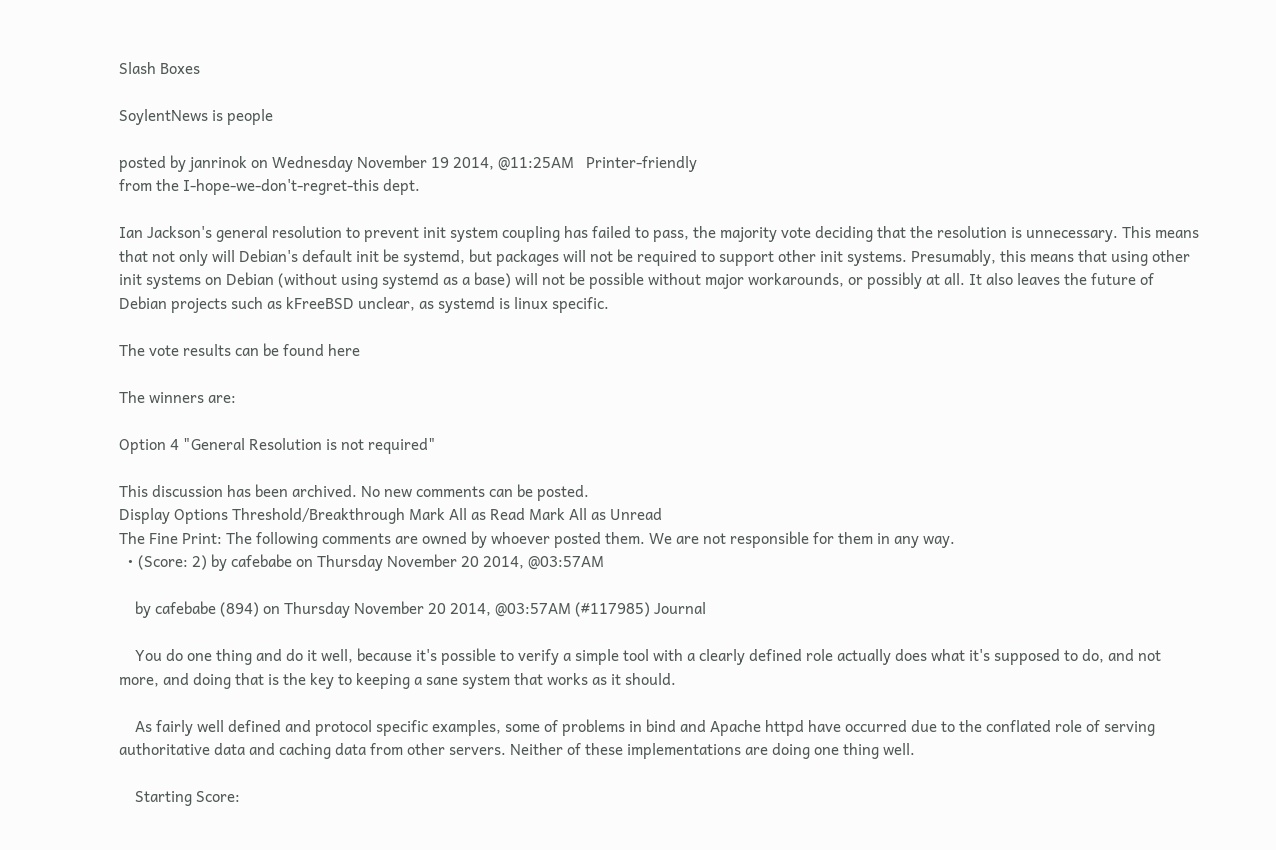Slash Boxes

SoylentNews is people

posted by janrinok on Wednesday November 19 2014, @11:25AM   Printer-friendly
from the I-hope-we-don't-regret-this dept.

Ian Jackson's general resolution to prevent init system coupling has failed to pass, the majority vote deciding that the resolution is unnecessary. This means that not only will Debian's default init be systemd, but packages will not be required to support other init systems. Presumably, this means that using other init systems on Debian (without using systemd as a base) will not be possible without major workarounds, or possibly at all. It also leaves the future of Debian projects such as kFreeBSD unclear, as systemd is linux specific.

The vote results can be found here

The winners are:

Option 4 "General Resolution is not required"

This discussion has been archived. No new comments can be posted.
Display Options Threshold/Breakthrough Mark All as Read Mark All as Unread
The Fine Print: The following comments are owned by whoever posted them. We are not responsible for them in any way.
  • (Score: 2) by cafebabe on Thursday November 20 2014, @03:57AM

    by cafebabe (894) on Thursday November 20 2014, @03:57AM (#117985) Journal

    You do one thing and do it well, because it's possible to verify a simple tool with a clearly defined role actually does what it's supposed to do, and not more, and doing that is the key to keeping a sane system that works as it should.

    As fairly well defined and protocol specific examples, some of problems in bind and Apache httpd have occurred due to the conflated role of serving authoritative data and caching data from other servers. Neither of these implementations are doing one thing well.

    Starting Score: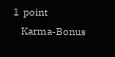1  point
    Karma-Bonus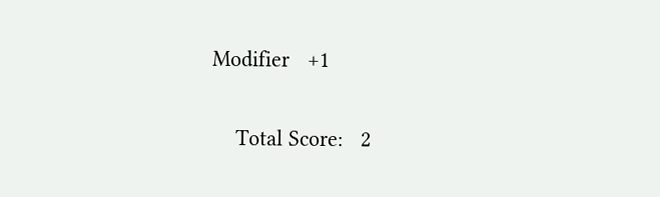Modifier   +1

    Total Score:   2